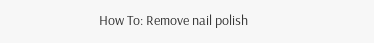How To: Remove nail polish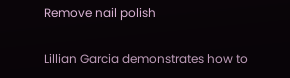Remove nail polish

Lillian Garcia demonstrates how to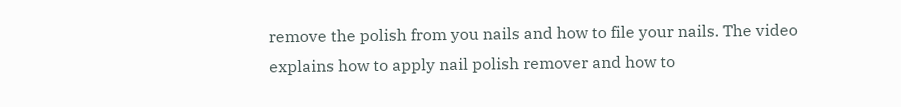remove the polish from you nails and how to file your nails. The video explains how to apply nail polish remover and how to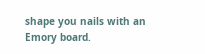shape you nails with an Emory board.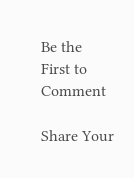Be the First to Comment

Share Your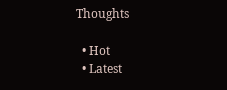Thoughts

  • Hot
  • Latest